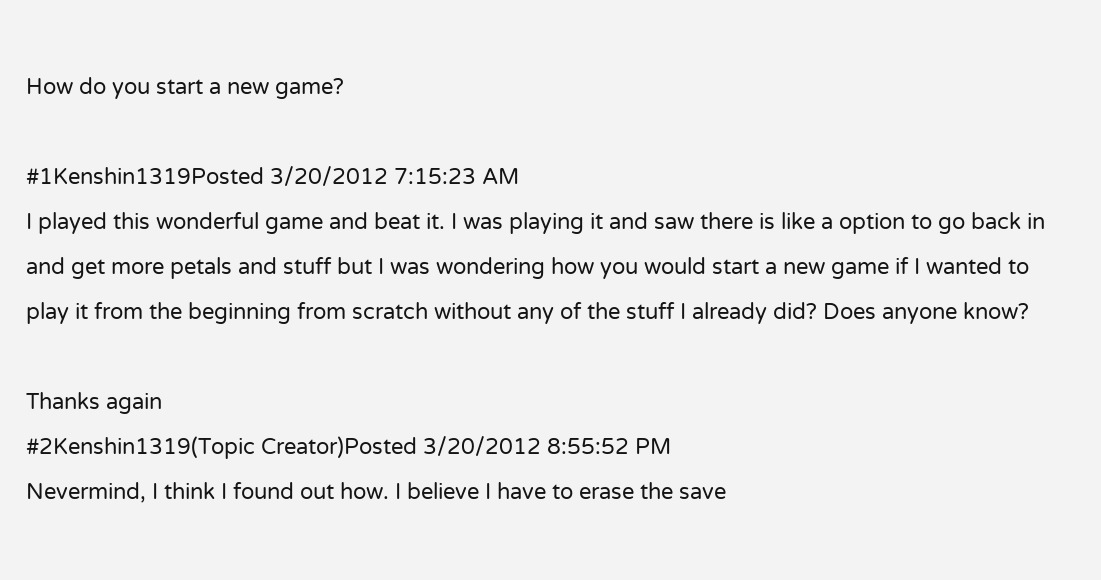How do you start a new game?

#1Kenshin1319Posted 3/20/2012 7:15:23 AM
I played this wonderful game and beat it. I was playing it and saw there is like a option to go back in and get more petals and stuff but I was wondering how you would start a new game if I wanted to play it from the beginning from scratch without any of the stuff I already did? Does anyone know?

Thanks again
#2Kenshin1319(Topic Creator)Posted 3/20/2012 8:55:52 PM
Nevermind, I think I found out how. I believe I have to erase the save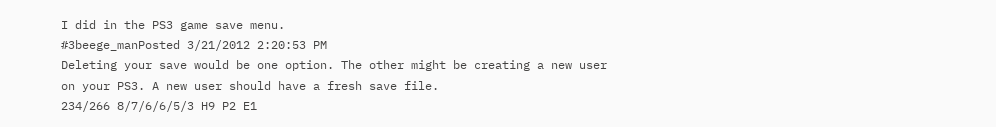I did in the PS3 game save menu.
#3beege_manPosted 3/21/2012 2:20:53 PM
Deleting your save would be one option. The other might be creating a new user on your PS3. A new user should have a fresh save file.
234/266 8/7/6/6/5/3 H9 P2 E1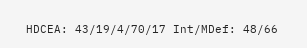HDCEA: 43/19/4/70/17 Int/MDef: 48/66